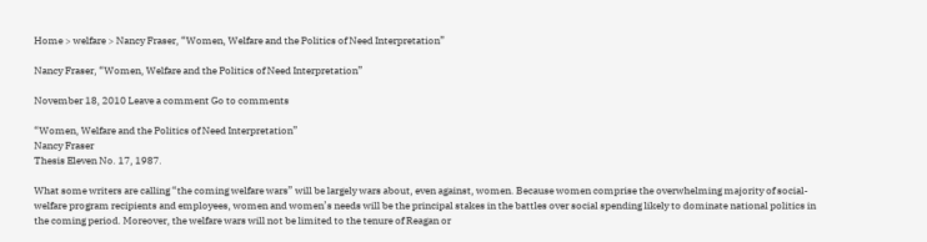Home > welfare > Nancy Fraser, “Women, Welfare and the Politics of Need Interpretation”

Nancy Fraser, “Women, Welfare and the Politics of Need Interpretation”

November 18, 2010 Leave a comment Go to comments

“Women, Welfare and the Politics of Need Interpretation”
Nancy Fraser
Thesis Eleven No. 17, 1987.

What some writers are calling “the coming welfare wars” will be largely wars about, even against, women. Because women comprise the overwhelming majority of social-welfare program recipients and employees, women and women’s needs will be the principal stakes in the battles over social spending likely to dominate national politics in the coming period. Moreover, the welfare wars will not be limited to the tenure of Reagan or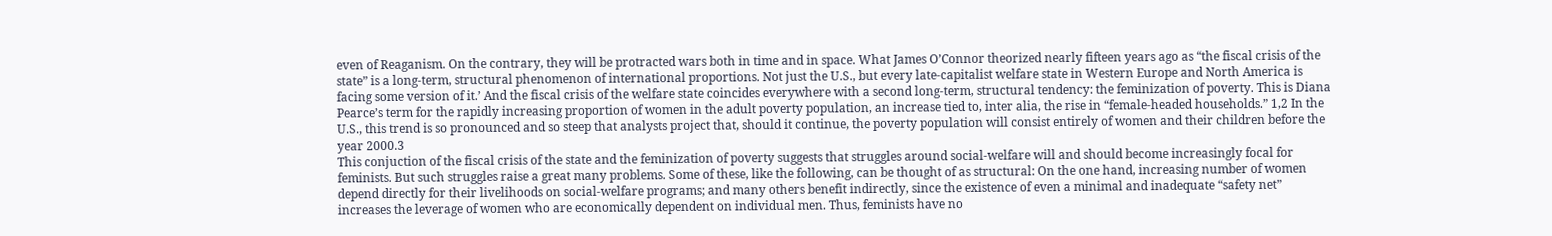even of Reaganism. On the contrary, they will be protracted wars both in time and in space. What James O’Connor theorized nearly fifteen years ago as “the fiscal crisis of the state” is a long-term, structural phenomenon of international proportions. Not just the U.S., but every late-capitalist welfare state in Western Europe and North America is facing some version of it.’ And the fiscal crisis of the welfare state coincides everywhere with a second long-term, structural tendency: the feminization of poverty. This is Diana Pearce’s term for the rapidly increasing proportion of women in the adult poverty population, an increase tied to, inter alia, the rise in “female-headed households.” 1,2 In the U.S., this trend is so pronounced and so steep that analysts project that, should it continue, the poverty population will consist entirely of women and their children before the year 2000.3
This conjuction of the fiscal crisis of the state and the feminization of poverty suggests that struggles around social-welfare will and should become increasingly focal for feminists. But such struggles raise a great many problems. Some of these, like the following, can be thought of as structural: On the one hand, increasing number of women depend directly for their livelihoods on social-welfare programs; and many others benefit indirectly, since the existence of even a minimal and inadequate “safety net” increases the leverage of women who are economically dependent on individual men. Thus, feminists have no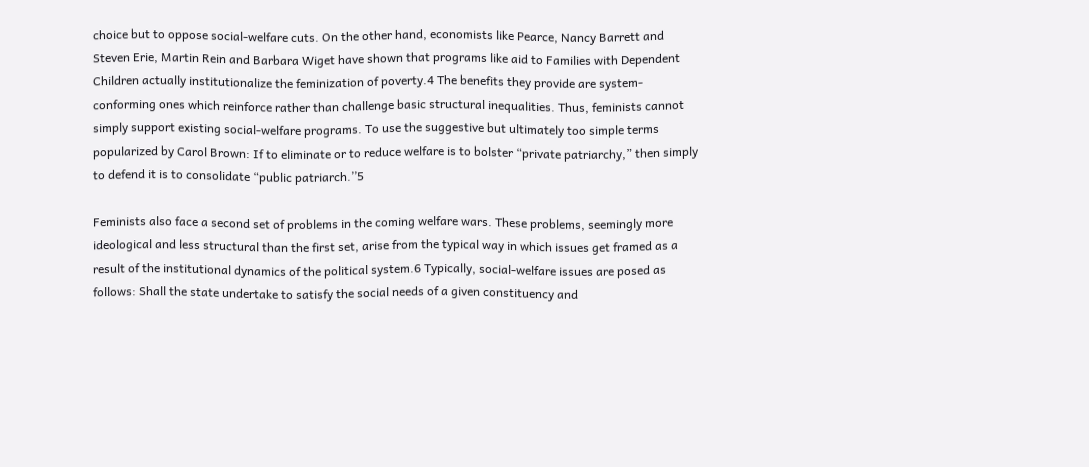choice but to oppose social-welfare cuts. On the other hand, economists like Pearce, Nancy Barrett and Steven Erie, Martin Rein and Barbara Wiget have shown that programs like aid to Families with Dependent Children actually institutionalize the feminization of poverty.4 The benefits they provide are system-conforming ones which reinforce rather than challenge basic structural inequalities. Thus, feminists cannot simply support existing social-welfare programs. To use the suggestive but ultimately too simple terms popularized by Carol Brown: If to eliminate or to reduce welfare is to bolster “private patriarchy,” then simply to defend it is to consolidate “public patriarch.’’5

Feminists also face a second set of problems in the coming welfare wars. These problems, seemingly more ideological and less structural than the first set, arise from the typical way in which issues get framed as a result of the institutional dynamics of the political system.6 Typically, social-welfare issues are posed as follows: Shall the state undertake to satisfy the social needs of a given constituency and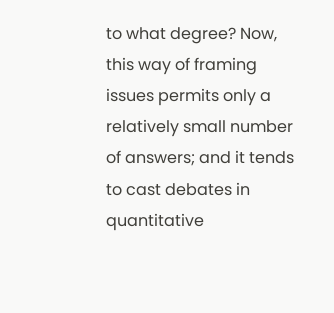to what degree? Now, this way of framing issues permits only a relatively small number of answers; and it tends to cast debates in quantitative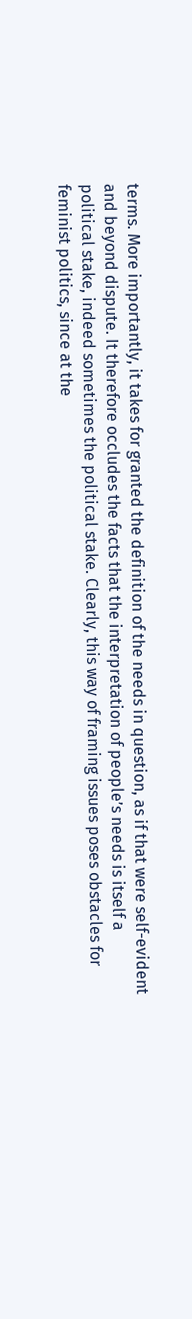terms. More importantly, it takes for granted the definition of the needs in question, as if that were self-evident and beyond dispute. It therefore occludes the facts that the interpretation of people’s needs is itself a political stake, indeed sometimes the political stake. Clearly, this way of framing issues poses obstacles for feminist politics, since at the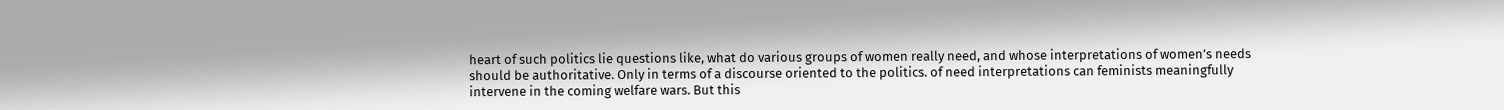heart of such politics lie questions like, what do various groups of women really need, and whose interpretations of women’s needs should be authoritative. Only in terms of a discourse oriented to the politics. of need interpretations can feminists meaningfully intervene in the coming welfare wars. But this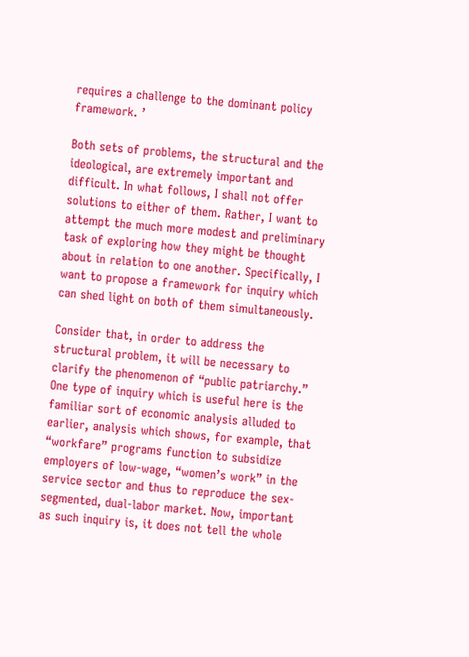requires a challenge to the dominant policy framework. ’

Both sets of problems, the structural and the ideological, are extremely important and difficult. In what follows, I shall not offer solutions to either of them. Rather, I want to attempt the much more modest and preliminary task of exploring how they might be thought about in relation to one another. Specifically, I want to propose a framework for inquiry which can shed light on both of them simultaneously.

Consider that, in order to address the structural problem, it will be necessary to clarify the phenomenon of “public patriarchy.” One type of inquiry which is useful here is the familiar sort of economic analysis alluded to earlier, analysis which shows, for example, that “workfare” programs function to subsidize employers of low-wage, “women’s work” in the service sector and thus to reproduce the sex-segmented, dual-labor market. Now, important as such inquiry is, it does not tell the whole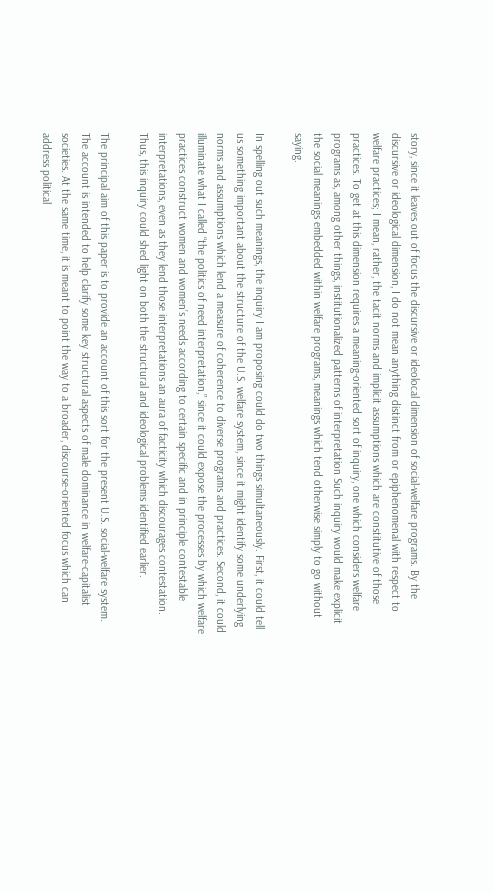story, since it leaves out of focus the discursive or ideolocal dimension of social-welfare programs. By the discursive or ideological dimension, I do not mean anything distinct from or epiphenomenal with respect to welfare practices; I mean, rather, the tacit norms and implicit assumptions which are constitutive of those practices. To get at this dimension requires a meaning-oriented sort of inquiry, one which considers welfare programs as, among other things, institutionalized patterns of interpretation Such inquiry would make explicit the social meanings embedded within welfare programs, meanings which tend otherwise simply to go without saying.

In spelling out such meanings, the inquiry I am proposing could do two things simultaneously. First, it could tell us something important about the structure of the U.S. welfare system, since it might identify some underlying norms and assumptions which lend a measure of coherence to diverse programs and practices. Second, it could illuminate what I called “the politics of need interpretation,” since it could expose the processes by which welfare practices construct women and women’s needs according to certain specific and in principle contestable interpretations, even as they lend those interpretations an aura of facticity which discourages contestation. Thus, this inquiry could shed light on both the structural and ideological problems identified earlier.

The principal aim of this paper is to provide an account of this sort for the present U.S. social-welfare system. The account is intended to help clarify some key structural aspects of male dominance in welfare-capitalist societies. At the same time, it is meant to point the way to a broader, discourse-oriented focus which can address political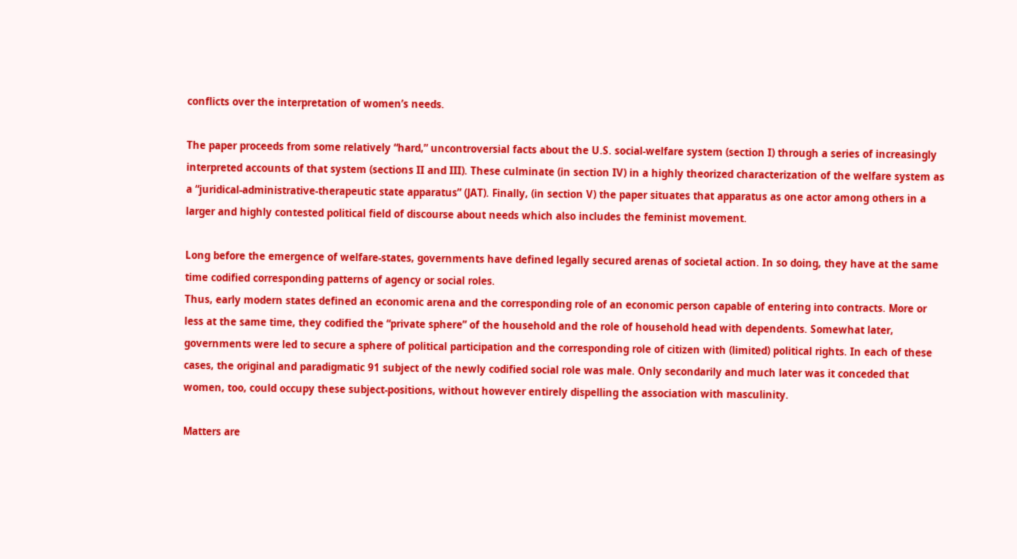conflicts over the interpretation of women’s needs.

The paper proceeds from some relatively “hard,” uncontroversial facts about the U.S. social-welfare system (section I) through a series of increasingly interpreted accounts of that system (sections II and III). These culminate (in section IV) in a highly theorized characterization of the welfare system as a “juridical-administrative-therapeutic state apparatus” (JAT). Finally, (in section V) the paper situates that apparatus as one actor among others in a larger and highly contested political field of discourse about needs which also includes the feminist movement.

Long before the emergence of welfare-states, governments have defined legally secured arenas of societal action. In so doing, they have at the same time codified corresponding patterns of agency or social roles.
Thus, early modern states defined an economic arena and the corresponding role of an economic person capable of entering into contracts. More or less at the same time, they codified the “private sphere” of the household and the role of household head with dependents. Somewhat later, governments were led to secure a sphere of political participation and the corresponding role of citizen with (limited) political rights. In each of these cases, the original and paradigmatic 91 subject of the newly codified social role was male. Only secondarily and much later was it conceded that women, too, could occupy these subject-positions, without however entirely dispelling the association with masculinity.

Matters are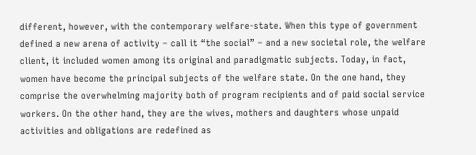different, however, with the contemporary welfare-state. When this type of government defined a new arena of activity – call it “the social” – and a new societal role, the welfare client, it included women among its original and paradigmatic subjects. Today, in fact, women have become the principal subjects of the welfare state. On the one hand, they comprise the overwhelming majority both of program recipients and of paid social service workers. On the other hand, they are the wives, mothers and daughters whose unpaid activities and obligations are redefined as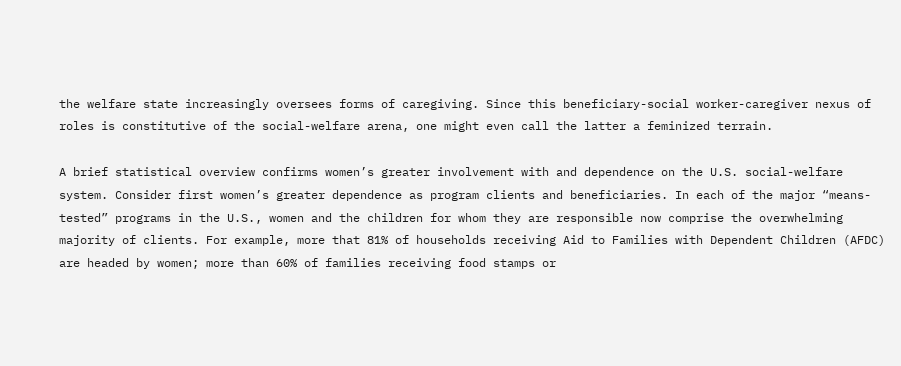the welfare state increasingly oversees forms of caregiving. Since this beneficiary-social worker-caregiver nexus of roles is constitutive of the social-welfare arena, one might even call the latter a feminized terrain.

A brief statistical overview confirms women’s greater involvement with and dependence on the U.S. social-welfare system. Consider first women’s greater dependence as program clients and beneficiaries. In each of the major “means-tested” programs in the U.S., women and the children for whom they are responsible now comprise the overwhelming majority of clients. For example, more that 81% of households receiving Aid to Families with Dependent Children (AFDC) are headed by women; more than 60% of families receiving food stamps or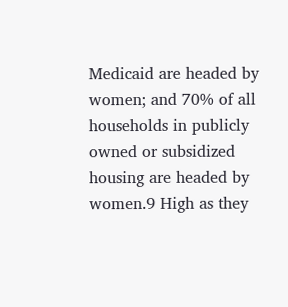Medicaid are headed by women; and 70% of all households in publicly owned or subsidized housing are headed by women.9 High as they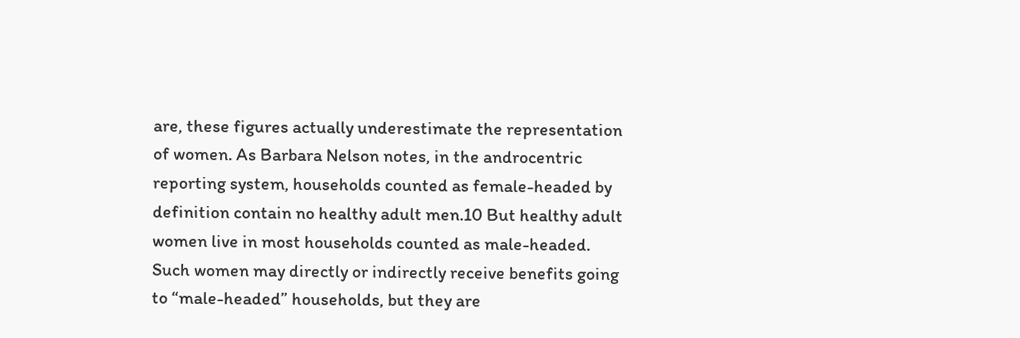are, these figures actually underestimate the representation of women. As Barbara Nelson notes, in the androcentric reporting system, households counted as female-headed by definition contain no healthy adult men.10 But healthy adult women live in most households counted as male-headed. Such women may directly or indirectly receive benefits going to “male-headed” households, but they are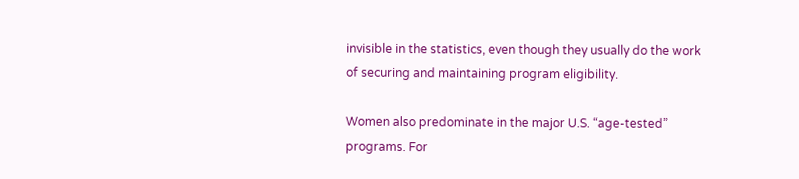invisible in the statistics, even though they usually do the work of securing and maintaining program eligibility.

Women also predominate in the major U.S. “age-tested” programs. For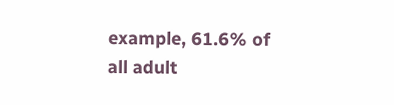example, 61.6% of all adult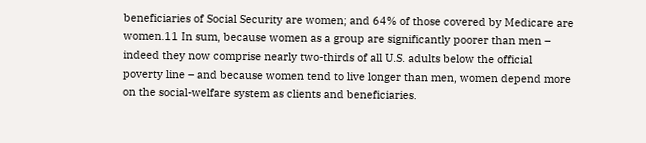beneficiaries of Social Security are women; and 64% of those covered by Medicare are women.11 In sum, because women as a group are significantly poorer than men – indeed they now comprise nearly two-thirds of all U.S. adults below the official poverty line – and because women tend to live longer than men, women depend more on the social-welfare system as clients and beneficiaries.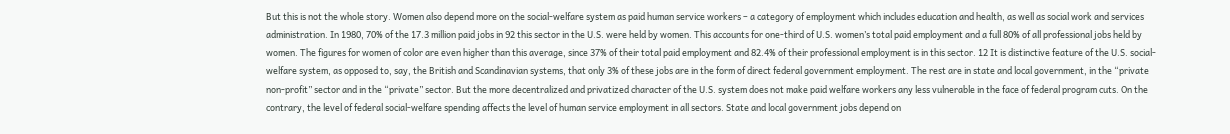But this is not the whole story. Women also depend more on the social-welfare system as paid human service workers – a category of employment which includes education and health, as well as social work and services administration. In 1980, 70% of the 17.3 million paid jobs in 92 this sector in the U.S. were held by women. This accounts for one-third of U.S. women’s total paid employment and a full 80% of all professional jobs held by women. The figures for women of color are even higher than this average, since 37% of their total paid employment and 82.4% of their professional employment is in this sector. 12 It is distinctive feature of the U.S. social-welfare system, as opposed to, say, the British and Scandinavian systems, that only 3% of these jobs are in the form of direct federal government employment. The rest are in state and local government, in the “private non-profit” sector and in the “private” sector. But the more decentralized and privatized character of the U.S. system does not make paid welfare workers any less vulnerable in the face of federal program cuts. On the contrary, the level of federal social-welfare spending affects the level of human service employment in all sectors. State and local government jobs depend on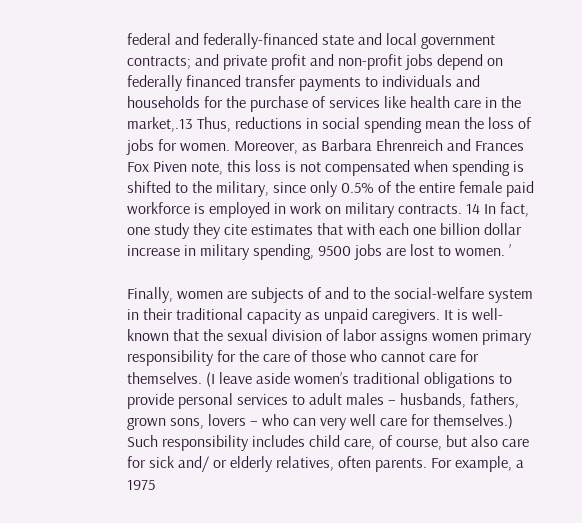federal and federally-financed state and local government contracts; and private profit and non-profit jobs depend on federally financed transfer payments to individuals and households for the purchase of services like health care in the market,.13 Thus, reductions in social spending mean the loss of jobs for women. Moreover, as Barbara Ehrenreich and Frances Fox Piven note, this loss is not compensated when spending is shifted to the military, since only 0.5% of the entire female paid workforce is employed in work on military contracts. 14 In fact, one study they cite estimates that with each one billion dollar increase in military spending, 9500 jobs are lost to women. ’

Finally, women are subjects of and to the social-welfare system in their traditional capacity as unpaid caregivers. It is well-known that the sexual division of labor assigns women primary responsibility for the care of those who cannot care for themselves. (I leave aside women’s traditional obligations to provide personal services to adult males – husbands, fathers, grown sons, lovers – who can very well care for themselves.) Such responsibility includes child care, of course, but also care for sick and/ or elderly relatives, often parents. For example, a 1975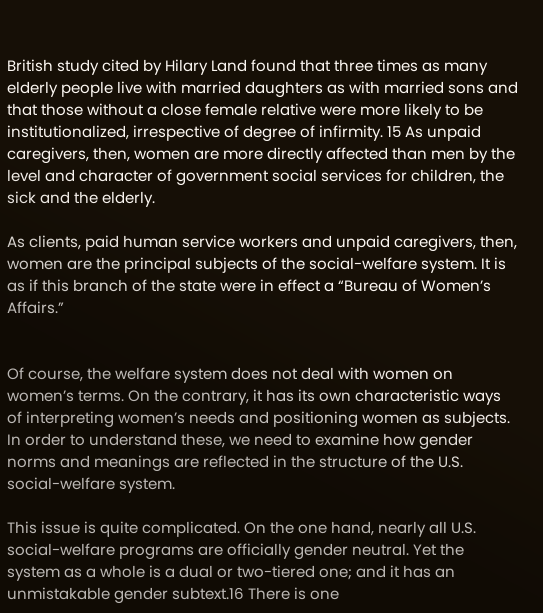British study cited by Hilary Land found that three times as many elderly people live with married daughters as with married sons and that those without a close female relative were more likely to be institutionalized, irrespective of degree of infirmity. 15 As unpaid caregivers, then, women are more directly affected than men by the level and character of government social services for children, the sick and the elderly.

As clients, paid human service workers and unpaid caregivers, then, women are the principal subjects of the social-welfare system. It is as if this branch of the state were in effect a “Bureau of Women’s Affairs.”


Of course, the welfare system does not deal with women on women’s terms. On the contrary, it has its own characteristic ways of interpreting women’s needs and positioning women as subjects. In order to understand these, we need to examine how gender norms and meanings are reflected in the structure of the U.S. social-welfare system.

This issue is quite complicated. On the one hand, nearly all U.S. social-welfare programs are officially gender neutral. Yet the system as a whole is a dual or two-tiered one; and it has an unmistakable gender subtext.16 There is one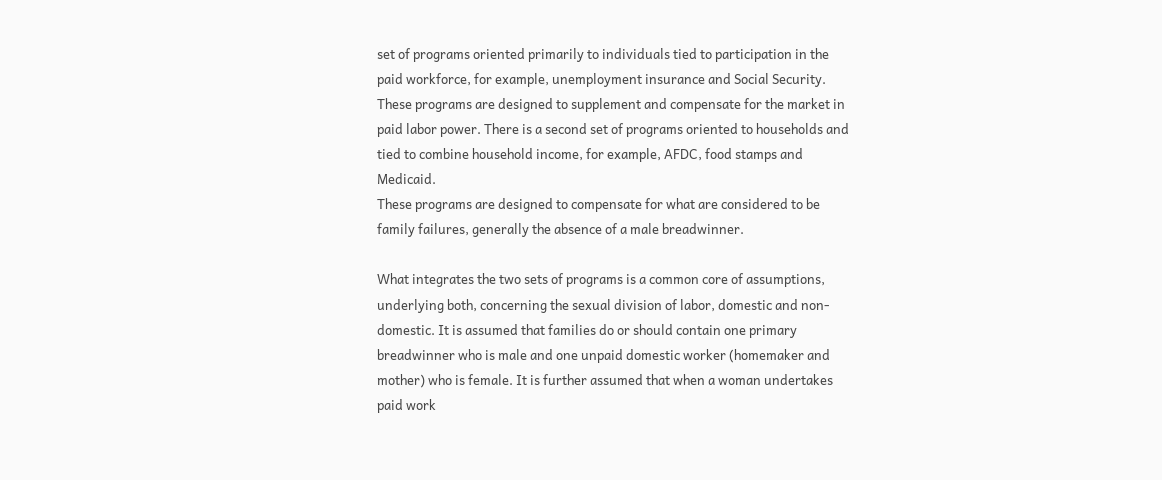set of programs oriented primarily to individuals tied to participation in the paid workforce, for example, unemployment insurance and Social Security. These programs are designed to supplement and compensate for the market in paid labor power. There is a second set of programs oriented to households and tied to combine household income, for example, AFDC, food stamps and Medicaid.
These programs are designed to compensate for what are considered to be family failures, generally the absence of a male breadwinner.

What integrates the two sets of programs is a common core of assumptions, underlying both, concerning the sexual division of labor, domestic and non-domestic. It is assumed that families do or should contain one primary breadwinner who is male and one unpaid domestic worker (homemaker and mother) who is female. It is further assumed that when a woman undertakes paid work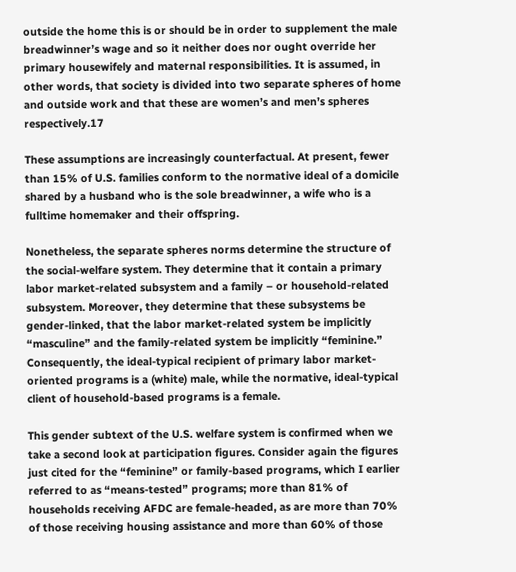outside the home this is or should be in order to supplement the male breadwinner’s wage and so it neither does nor ought override her primary housewifely and maternal responsibilities. It is assumed, in other words, that society is divided into two separate spheres of home and outside work and that these are women’s and men’s spheres respectively.17

These assumptions are increasingly counterfactual. At present, fewer than 15% of U.S. families conform to the normative ideal of a domicile shared by a husband who is the sole breadwinner, a wife who is a fulltime homemaker and their offspring.

Nonetheless, the separate spheres norms determine the structure of the social-welfare system. They determine that it contain a primary labor market-related subsystem and a family – or household-related subsystem. Moreover, they determine that these subsystems be gender-linked, that the labor market-related system be implicitly “masculine” and the family-related system be implicitly “feminine.” Consequently, the ideal-typical recipient of primary labor market-oriented programs is a (white) male, while the normative, ideal-typical client of household-based programs is a female.

This gender subtext of the U.S. welfare system is confirmed when we take a second look at participation figures. Consider again the figures just cited for the “feminine” or family-based programs, which I earlier referred to as “means-tested” programs; more than 81% of households receiving AFDC are female-headed, as are more than 70% of those receiving housing assistance and more than 60% of those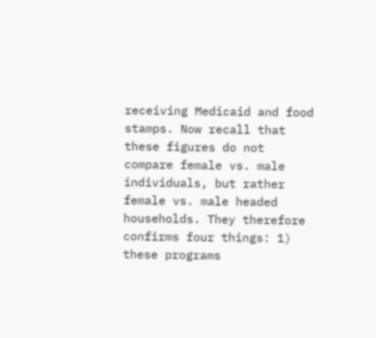receiving Medicaid and food stamps. Now recall that these figures do not compare female vs. male individuals, but rather female vs. male headed households. They therefore confirms four things: 1) these programs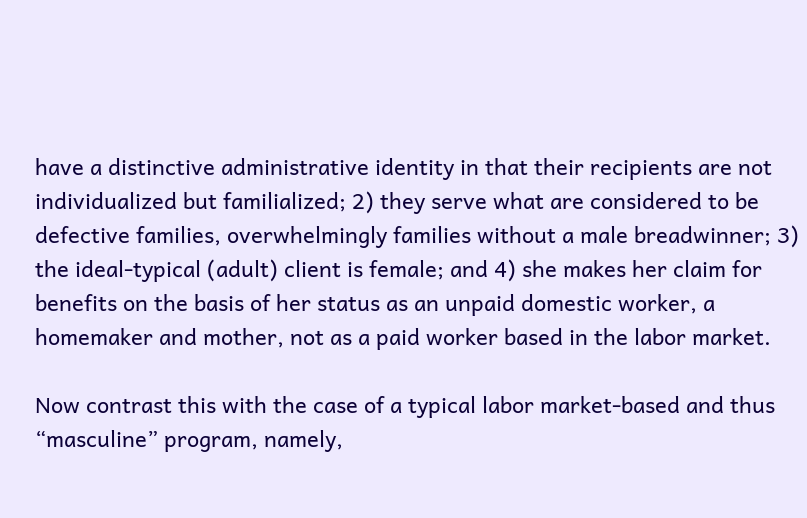have a distinctive administrative identity in that their recipients are not individualized but familialized; 2) they serve what are considered to be defective families, overwhelmingly families without a male breadwinner; 3) the ideal-typical (adult) client is female; and 4) she makes her claim for benefits on the basis of her status as an unpaid domestic worker, a homemaker and mother, not as a paid worker based in the labor market.

Now contrast this with the case of a typical labor market-based and thus “masculine” program, namely,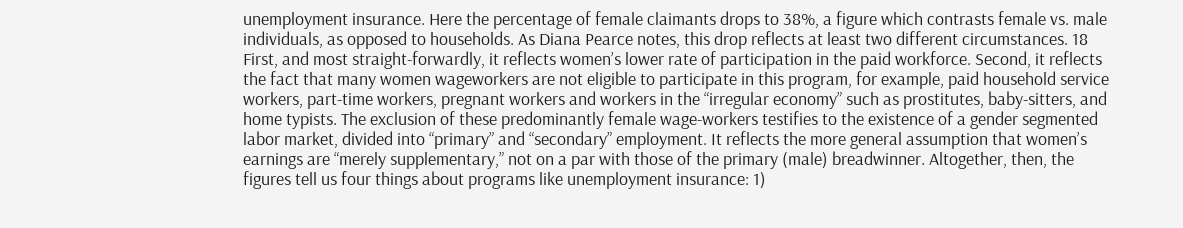unemployment insurance. Here the percentage of female claimants drops to 38%, a figure which contrasts female vs. male individuals, as opposed to households. As Diana Pearce notes, this drop reflects at least two different circumstances. 18 First, and most straight-forwardly, it reflects women’s lower rate of participation in the paid workforce. Second, it reflects the fact that many women wageworkers are not eligible to participate in this program, for example, paid household service workers, part-time workers, pregnant workers and workers in the “irregular economy” such as prostitutes, baby-sitters, and home typists. The exclusion of these predominantly female wage-workers testifies to the existence of a gender segmented labor market, divided into “primary” and “secondary” employment. It reflects the more general assumption that women’s earnings are “merely supplementary,” not on a par with those of the primary (male) breadwinner. Altogether, then, the figures tell us four things about programs like unemployment insurance: 1)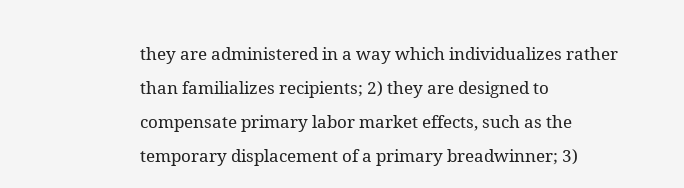they are administered in a way which individualizes rather than familializes recipients; 2) they are designed to compensate primary labor market effects, such as the temporary displacement of a primary breadwinner; 3)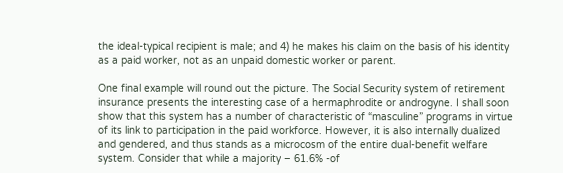the ideal-typical recipient is male; and 4) he makes his claim on the basis of his identity as a paid worker, not as an unpaid domestic worker or parent.

One final example will round out the picture. The Social Security system of retirement insurance presents the interesting case of a hermaphrodite or androgyne. I shall soon show that this system has a number of characteristic of “masculine” programs in virtue of its link to participation in the paid workforce. However, it is also internally dualized and gendered, and thus stands as a microcosm of the entire dual-benefit welfare system. Consider that while a majority – 61.6% -of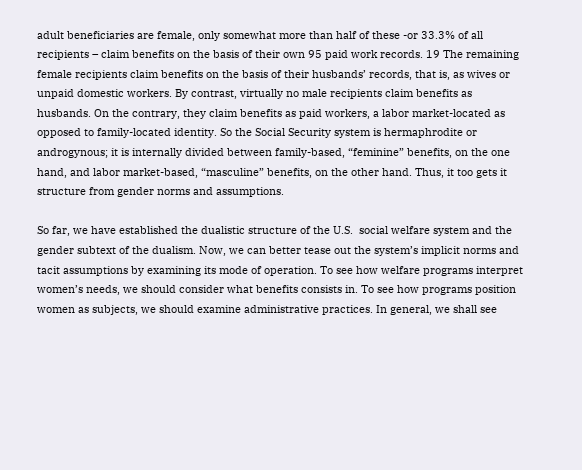adult beneficiaries are female, only somewhat more than half of these -or 33.3% of all recipients – claim benefits on the basis of their own 95 paid work records. 19 The remaining female recipients claim benefits on the basis of their husbands’ records, that is, as wives or unpaid domestic workers. By contrast, virtually no male recipients claim benefits as husbands. On the contrary, they claim benefits as paid workers, a labor market-located as opposed to family-located identity. So the Social Security system is hermaphrodite or androgynous; it is internally divided between family-based, “feminine” benefits, on the one hand, and labor market-based, “masculine” benefits, on the other hand. Thus, it too gets it structure from gender norms and assumptions.

So far, we have established the dualistic structure of the U.S.  social welfare system and the gender subtext of the dualism. Now, we can better tease out the system’s implicit norms and tacit assumptions by examining its mode of operation. To see how welfare programs interpret women’s needs, we should consider what benefits consists in. To see how programs position women as subjects, we should examine administrative practices. In general, we shall see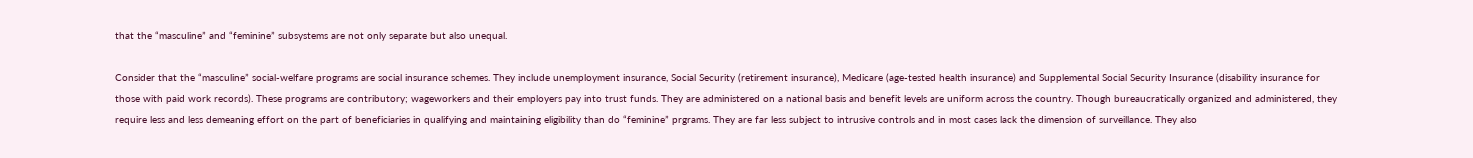that the “masculine” and “feminine” subsystems are not only separate but also unequal.

Consider that the “masculine” social-welfare programs are social insurance schemes. They include unemployment insurance, Social Security (retirement insurance), Medicare (age-tested health insurance) and Supplemental Social Security Insurance (disability insurance for those with paid work records). These programs are contributory; wageworkers and their employers pay into trust funds. They are administered on a national basis and benefit levels are uniform across the country. Though bureaucratically organized and administered, they require less and less demeaning effort on the part of beneficiaries in qualifying and maintaining eligibility than do “feminine” prgrams. They are far less subject to intrusive controls and in most cases lack the dimension of surveillance. They also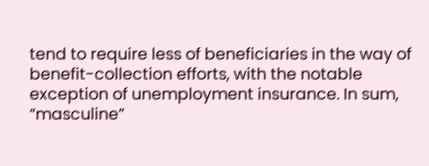tend to require less of beneficiaries in the way of benefit-collection efforts, with the notable exception of unemployment insurance. In sum, “masculine”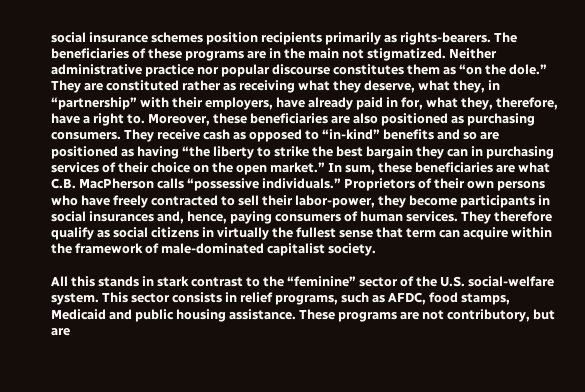social insurance schemes position recipients primarily as rights-bearers. The beneficiaries of these programs are in the main not stigmatized. Neither administrative practice nor popular discourse constitutes them as “on the dole.” They are constituted rather as receiving what they deserve, what they, in “partnership” with their employers, have already paid in for, what they, therefore, have a right to. Moreover, these beneficiaries are also positioned as purchasing consumers. They receive cash as opposed to “in-kind” benefits and so are positioned as having “the liberty to strike the best bargain they can in purchasing services of their choice on the open market.” In sum, these beneficiaries are what C.B. MacPherson calls “possessive individuals.” Proprietors of their own persons who have freely contracted to sell their labor-power, they become participants in social insurances and, hence, paying consumers of human services. They therefore qualify as social citizens in virtually the fullest sense that term can acquire within the framework of male-dominated capitalist society.

All this stands in stark contrast to the “feminine” sector of the U.S. social-welfare system. This sector consists in relief programs, such as AFDC, food stamps, Medicaid and public housing assistance. These programs are not contributory, but are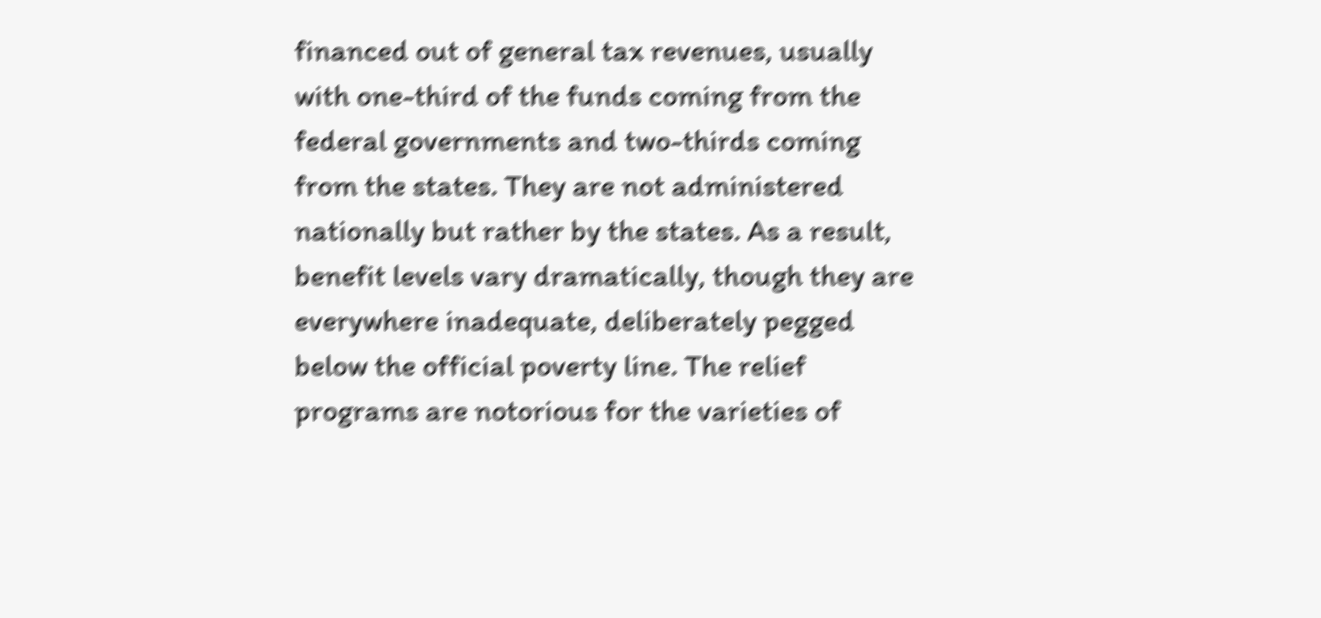financed out of general tax revenues, usually with one-third of the funds coming from the federal governments and two-thirds coming from the states. They are not administered nationally but rather by the states. As a result, benefit levels vary dramatically, though they are everywhere inadequate, deliberately pegged below the official poverty line. The relief programs are notorious for the varieties of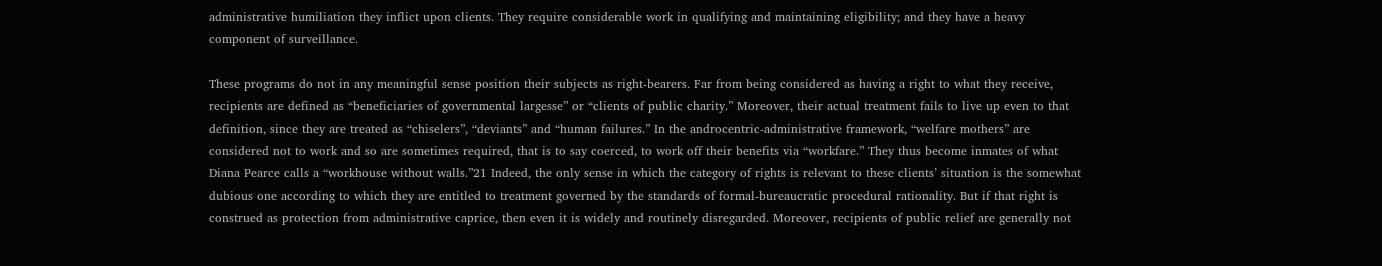administrative humiliation they inflict upon clients. They require considerable work in qualifying and maintaining eligibility; and they have a heavy component of surveillance.

These programs do not in any meaningful sense position their subjects as right-bearers. Far from being considered as having a right to what they receive, recipients are defined as “beneficiaries of governmental largesse” or “clients of public charity.” Moreover, their actual treatment fails to live up even to that definition, since they are treated as “chiselers”, “deviants” and “human failures.” In the androcentric-administrative framework, “welfare mothers” are considered not to work and so are sometimes required, that is to say coerced, to work off their benefits via “workfare.” They thus become inmates of what Diana Pearce calls a “workhouse without walls.”21 Indeed, the only sense in which the category of rights is relevant to these clients’ situation is the somewhat dubious one according to which they are entitled to treatment governed by the standards of formal-bureaucratic procedural rationality. But if that right is construed as protection from administrative caprice, then even it is widely and routinely disregarded. Moreover, recipients of public relief are generally not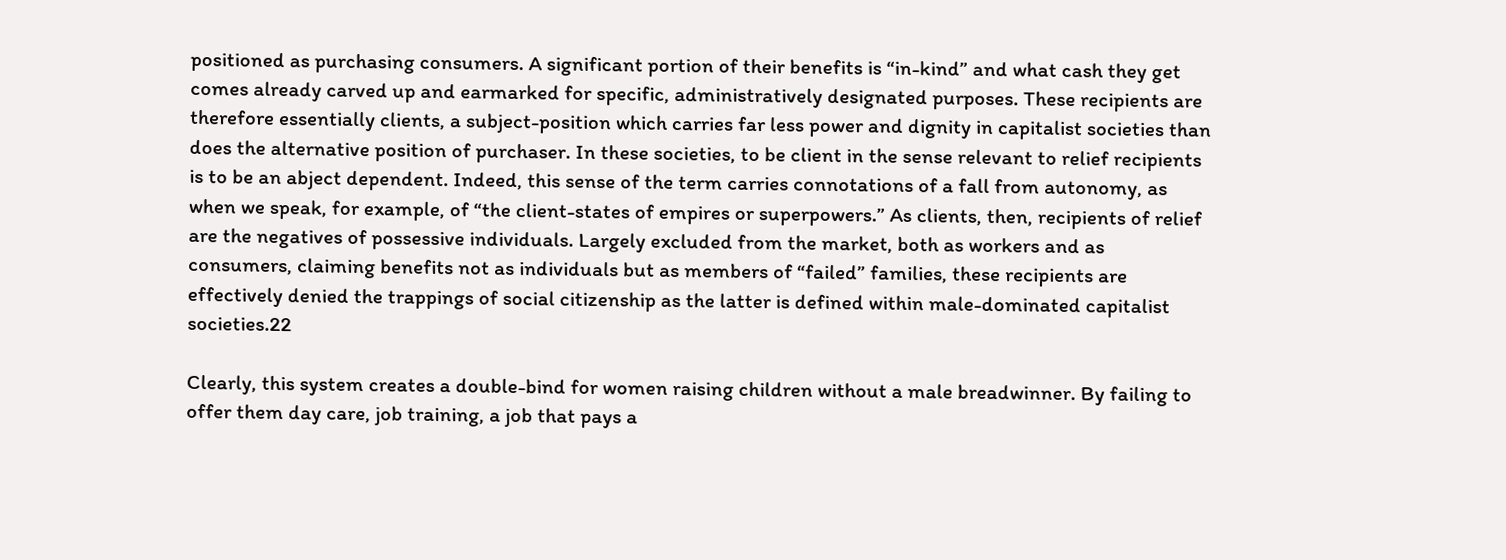positioned as purchasing consumers. A significant portion of their benefits is “in-kind” and what cash they get comes already carved up and earmarked for specific, administratively designated purposes. These recipients are therefore essentially clients, a subject-position which carries far less power and dignity in capitalist societies than does the alternative position of purchaser. In these societies, to be client in the sense relevant to relief recipients is to be an abject dependent. Indeed, this sense of the term carries connotations of a fall from autonomy, as when we speak, for example, of “the client-states of empires or superpowers.” As clients, then, recipients of relief are the negatives of possessive individuals. Largely excluded from the market, both as workers and as consumers, claiming benefits not as individuals but as members of “failed” families, these recipients are effectively denied the trappings of social citizenship as the latter is defined within male-dominated capitalist societies.22

Clearly, this system creates a double-bind for women raising children without a male breadwinner. By failing to offer them day care, job training, a job that pays a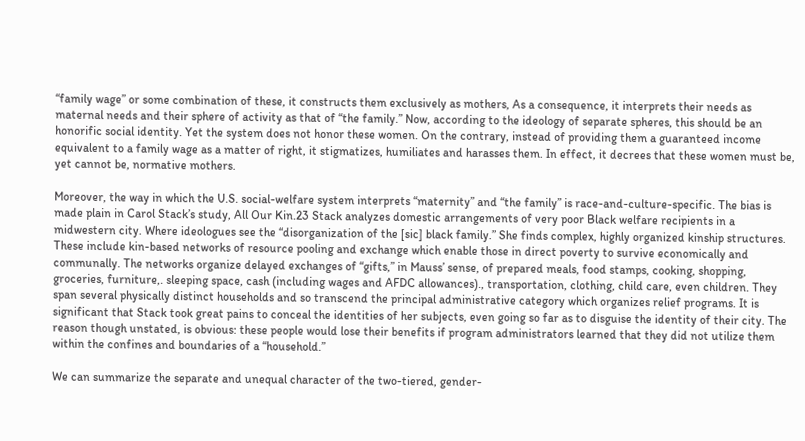“family wage” or some combination of these, it constructs them exclusively as mothers, As a consequence, it interprets their needs as maternal needs and their sphere of activity as that of “the family.” Now, according to the ideology of separate spheres, this should be an honorific social identity. Yet the system does not honor these women. On the contrary, instead of providing them a guaranteed income equivalent to a family wage as a matter of right, it stigmatizes, humiliates and harasses them. In effect, it decrees that these women must be, yet cannot be, normative mothers.

Moreover, the way in which the U.S. social-welfare system interprets “maternity” and “the family” is race-and-culture-specific. The bias is made plain in Carol Stack’s study, All Our Kin.23 Stack analyzes domestic arrangements of very poor Black welfare recipients in a midwestern city. Where ideologues see the “disorganization of the [sic] black family.” She finds complex, highly organized kinship structures. These include kin-based networks of resource pooling and exchange which enable those in direct poverty to survive economically and communally. The networks organize delayed exchanges of “gifts,” in Mauss’ sense, of prepared meals, food stamps, cooking, shopping, groceries, furniture,. sleeping space, cash (including wages and AFDC allowances)., transportation, clothing, child care, even children. They span several physically distinct households and so transcend the principal administrative category which organizes relief programs. It is significant that Stack took great pains to conceal the identities of her subjects, even going so far as to disguise the identity of their city. The reason though unstated, is obvious: these people would lose their benefits if program administrators learned that they did not utilize them within the confines and boundaries of a “household.”

We can summarize the separate and unequal character of the two-tiered, gender-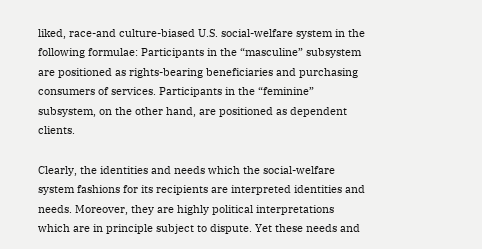liked, race-and culture-biased U.S. social-welfare system in the following formulae: Participants in the “masculine” subsystem are positioned as rights-bearing beneficiaries and purchasing consumers of services. Participants in the “feminine” subsystem, on the other hand, are positioned as dependent clients.

Clearly, the identities and needs which the social-welfare system fashions for its recipients are interpreted identities and needs. Moreover, they are highly political interpretations which are in principle subject to dispute. Yet these needs and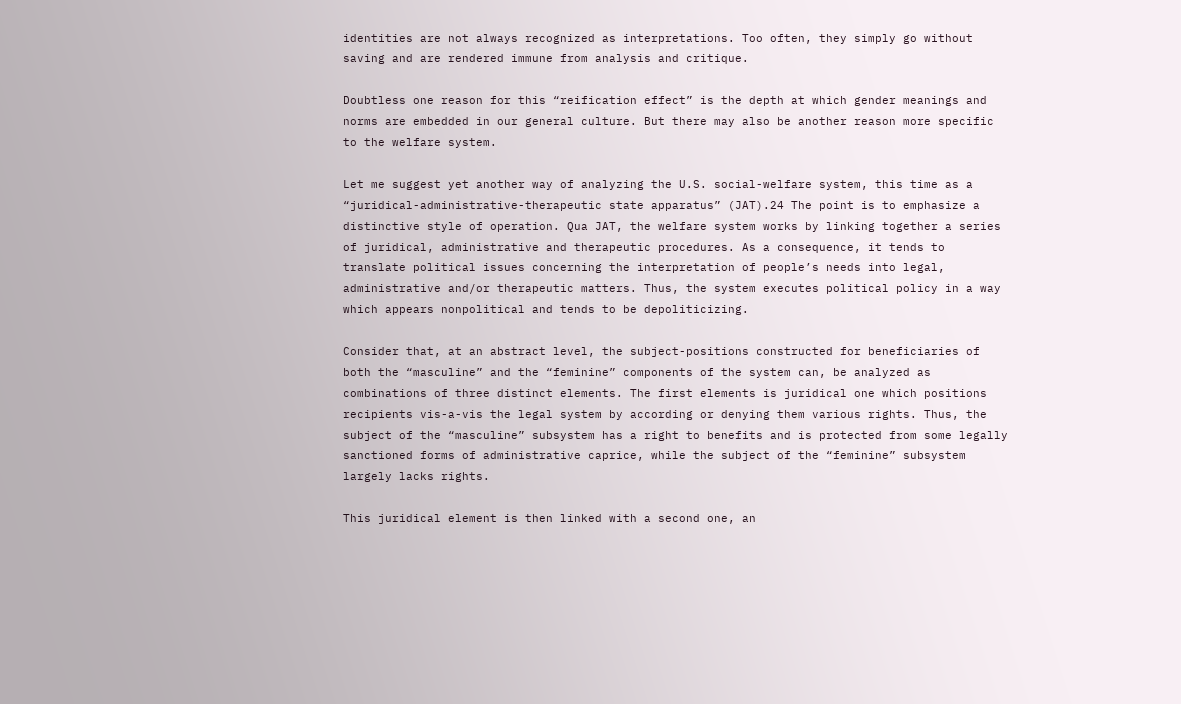identities are not always recognized as interpretations. Too often, they simply go without saving and are rendered immune from analysis and critique.

Doubtless one reason for this “reification effect” is the depth at which gender meanings and norms are embedded in our general culture. But there may also be another reason more specific to the welfare system.

Let me suggest yet another way of analyzing the U.S. social-welfare system, this time as a “juridical-administrative-therapeutic state apparatus” (JAT).24 The point is to emphasize a distinctive style of operation. Qua JAT, the welfare system works by linking together a series of juridical, administrative and therapeutic procedures. As a consequence, it tends to translate political issues concerning the interpretation of people’s needs into legal, administrative and/or therapeutic matters. Thus, the system executes political policy in a way which appears nonpolitical and tends to be depoliticizing.

Consider that, at an abstract level, the subject-positions constructed for beneficiaries of both the “masculine” and the “feminine” components of the system can, be analyzed as combinations of three distinct elements. The first elements is juridical one which positions recipients vis-a-vis the legal system by according or denying them various rights. Thus, the subject of the “masculine” subsystem has a right to benefits and is protected from some legally sanctioned forms of administrative caprice, while the subject of the “feminine” subsystem largely lacks rights.

This juridical element is then linked with a second one, an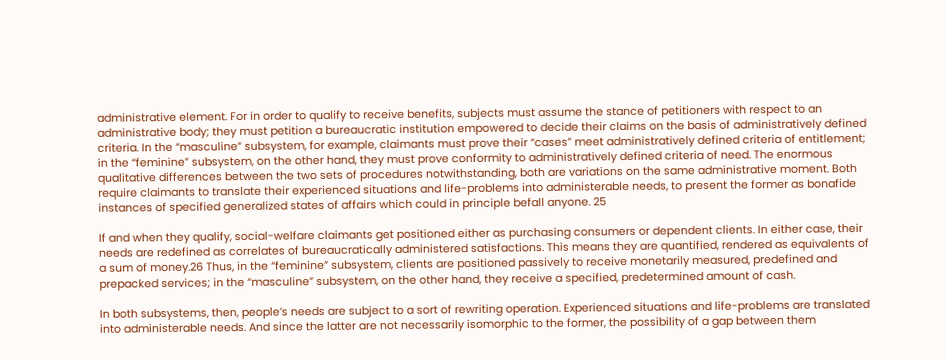administrative element. For in order to qualify to receive benefits, subjects must assume the stance of petitioners with respect to an administrative body; they must petition a bureaucratic institution empowered to decide their claims on the basis of administratively defined criteria. In the “masculine” subsystem, for example, claimants must prove their “cases” meet administratively defined criteria of entitlement; in the “feminine” subsystem, on the other hand, they must prove conformity to administratively defined criteria of need. The enormous qualitative differences between the two sets of procedures notwithstanding, both are variations on the same administrative moment. Both require claimants to translate their experienced situations and life-problems into administerable needs, to present the former as bonafide instances of specified generalized states of affairs which could in principle befall anyone. 25

If and when they qualify, social-welfare claimants get positioned either as purchasing consumers or dependent clients. In either case, their needs are redefined as correlates of bureaucratically administered satisfactions. This means they are quantified, rendered as equivalents of a sum of money.26 Thus, in the “feminine” subsystem, clients are positioned passively to receive monetarily measured, predefined and prepacked services; in the “masculine” subsystem, on the other hand, they receive a specified, predetermined amount of cash.

In both subsystems, then, people’s needs are subject to a sort of rewriting operation. Experienced situations and life-problems are translated into administerable needs. And since the latter are not necessarily isomorphic to the former, the possibility of a gap between them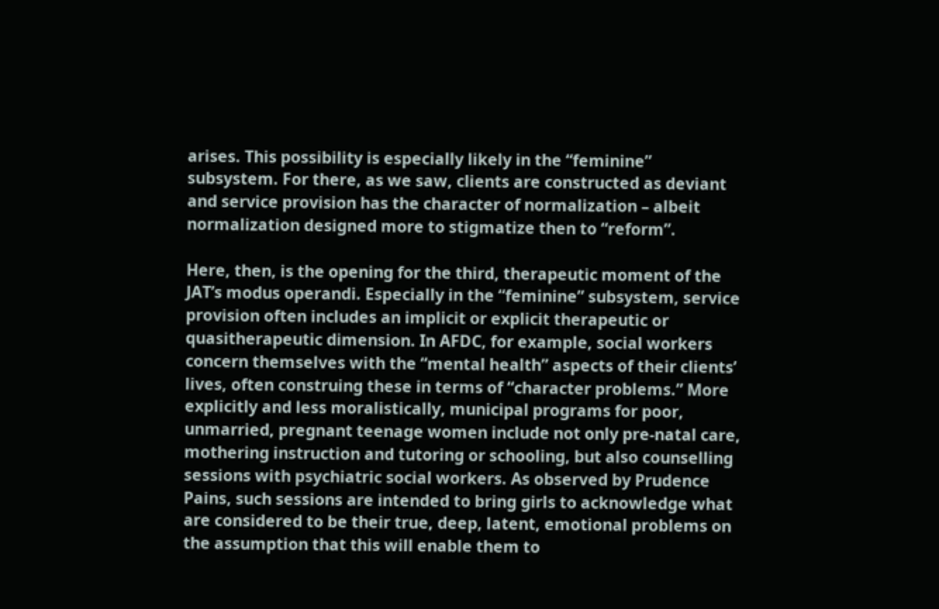arises. This possibility is especially likely in the “feminine” subsystem. For there, as we saw, clients are constructed as deviant and service provision has the character of normalization – albeit normalization designed more to stigmatize then to “reform”.

Here, then, is the opening for the third, therapeutic moment of the JAT’s modus operandi. Especially in the “feminine” subsystem, service provision often includes an implicit or explicit therapeutic or quasitherapeutic dimension. In AFDC, for example, social workers concern themselves with the “mental health” aspects of their clients’ lives, often construing these in terms of “character problems.” More explicitly and less moralistically, municipal programs for poor, unmarried, pregnant teenage women include not only pre-natal care, mothering instruction and tutoring or schooling, but also counselling sessions with psychiatric social workers. As observed by Prudence Pains, such sessions are intended to bring girls to acknowledge what are considered to be their true, deep, latent, emotional problems on the assumption that this will enable them to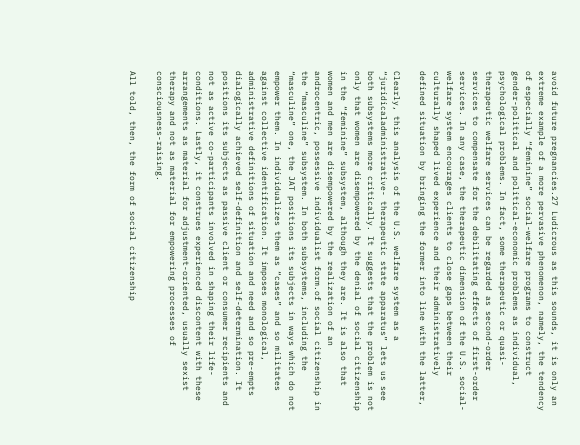avoid future pregnancies.27 Ludicrous as this sounds, it is only an extreme example of a more pervasive phenomenon, namely, the tendency of especially “feminine” social-welfare programs to construct gender-political and political-economic problems as individual, psychological problems. In fact, some therapeutic or quasi-therapeutic welfare services can be regarded as second-order services to compensate for the debilitating effects of first-order services. In any case, the therapeutic dimension of the U.S. social-welfare system encourages clients to close gaps between their culturally shaped lived experience and their administratively defined situation by bringing the former into line with the latter,

Clearly, this analysis of the U.S. welfare system as a “juridicaladministrative- therapeutic state apparatus” lets us see both subsystems more critically. It suggests that the problem is not only that women are disempowered by the denial of social citizenship in the “feminine” subsystem, although they are. It is also that women and men are disempowered by the realization of an androcentric, possessive individualist form.of social citizenship in the “masculine” subsystem. In both subsystems, including the “masculine” one, the JAT positions its subjects in ways which do not empower them. In individualizes them as “cases” and so militates against collective identification. It imposes monological, administrative definitions of situation and need and so pre-empts dialogically achieved self-definition and self-determination. It positions its subjects as passive client or consumer recipients and not as active co-participants involved in shaping their life-conditions. Lastly, it construes experienced discontent with these arrangements as material for adjustment-oriented, usually sexist therapy and not as material for empowering processes of consciousness-raising.

All told, then, the form of social citizenship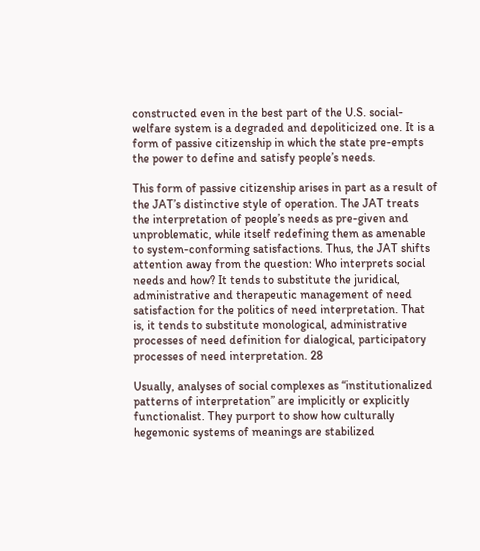constructed even in the best part of the U.S. social-welfare system is a degraded and depoliticized one. It is a form of passive citizenship in which the state pre-empts the power to define and satisfy people’s needs.

This form of passive citizenship arises in part as a result of the JAT’s distinctive style of operation. The JAT treats the interpretation of people’s needs as pre-given and unproblematic, while itself redefining them as amenable to system-conforming satisfactions. Thus, the JAT shifts attention away from the question: Who interprets social needs and how? It tends to substitute the juridical, administrative and therapeutic management of need satisfaction for the politics of need interpretation. That is, it tends to substitute monological, administrative processes of need definition for dialogical, participatory processes of need interpretation. 28

Usually, analyses of social complexes as “institutionalized patterns of interpretation” are implicitly or explicitly functionalist. They purport to show how culturally hegemonic systems of meanings are stabilized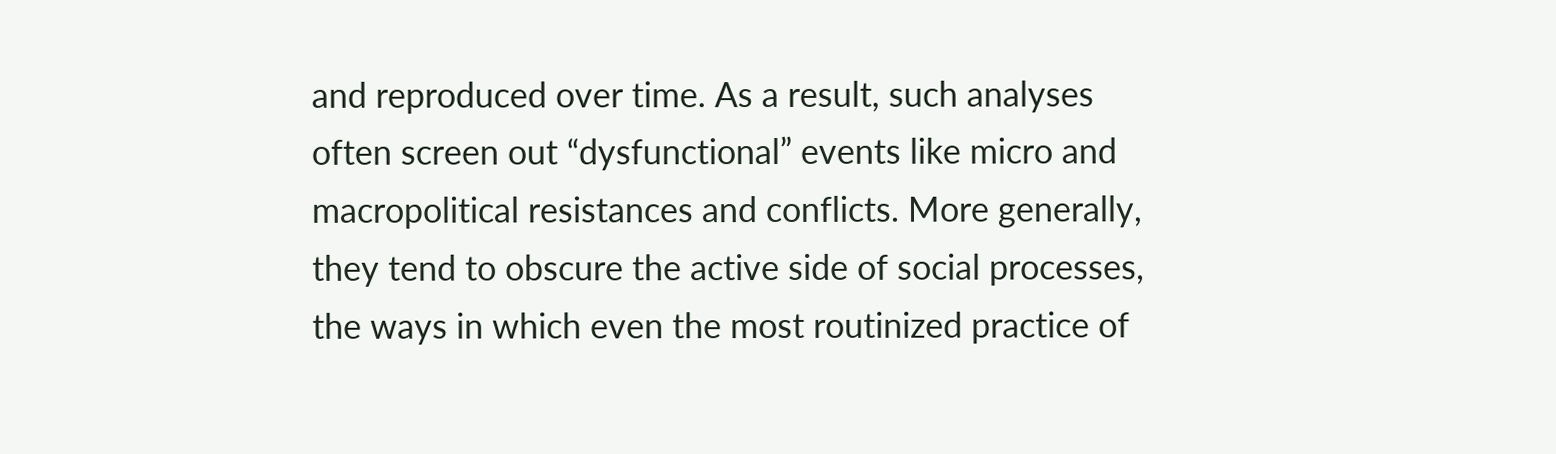and reproduced over time. As a result, such analyses often screen out “dysfunctional” events like micro and macropolitical resistances and conflicts. More generally, they tend to obscure the active side of social processes, the ways in which even the most routinized practice of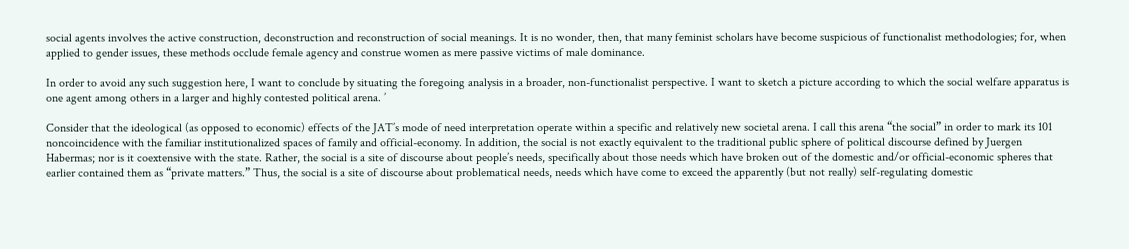social agents involves the active construction, deconstruction and reconstruction of social meanings. It is no wonder, then, that many feminist scholars have become suspicious of functionalist methodologies; for, when applied to gender issues, these methods occlude female agency and construe women as mere passive victims of male dominance.

In order to avoid any such suggestion here, I want to conclude by situating the foregoing analysis in a broader, non-functionalist perspective. I want to sketch a picture according to which the social welfare apparatus is one agent among others in a larger and highly contested political arena. ’

Consider that the ideological (as opposed to economic) effects of the JAT’s mode of need interpretation operate within a specific and relatively new societal arena. I call this arena “the social” in order to mark its 101 noncoincidence with the familiar institutionalized spaces of family and official-economy. In addition, the social is not exactly equivalent to the traditional public sphere of political discourse defined by Juergen Habermas; nor is it coextensive with the state. Rather, the social is a site of discourse about people’s needs, specifically about those needs which have broken out of the domestic and/or official-economic spheres that earlier contained them as “private matters.” Thus, the social is a site of discourse about problematical needs, needs which have come to exceed the apparently (but not really) self-regulating domestic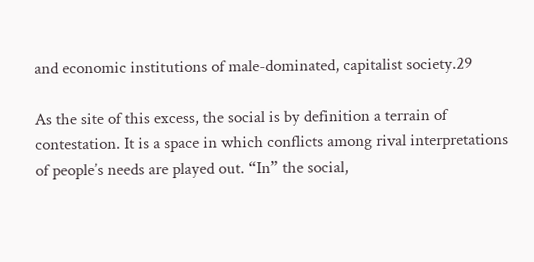and economic institutions of male-dominated, capitalist society.29

As the site of this excess, the social is by definition a terrain of contestation. It is a space in which conflicts among rival interpretations of people’s needs are played out. “In” the social,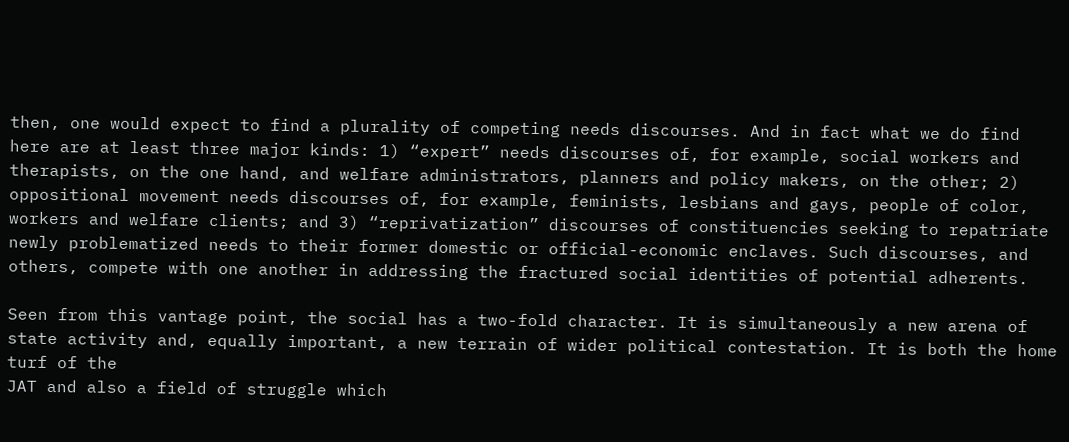then, one would expect to find a plurality of competing needs discourses. And in fact what we do find here are at least three major kinds: 1) “expert” needs discourses of, for example, social workers and therapists, on the one hand, and welfare administrators, planners and policy makers, on the other; 2) oppositional movement needs discourses of, for example, feminists, lesbians and gays, people of color, workers and welfare clients; and 3) “reprivatization” discourses of constituencies seeking to repatriate newly problematized needs to their former domestic or official-economic enclaves. Such discourses, and others, compete with one another in addressing the fractured social identities of potential adherents.

Seen from this vantage point, the social has a two-fold character. It is simultaneously a new arena of state activity and, equally important, a new terrain of wider political contestation. It is both the home turf of the
JAT and also a field of struggle which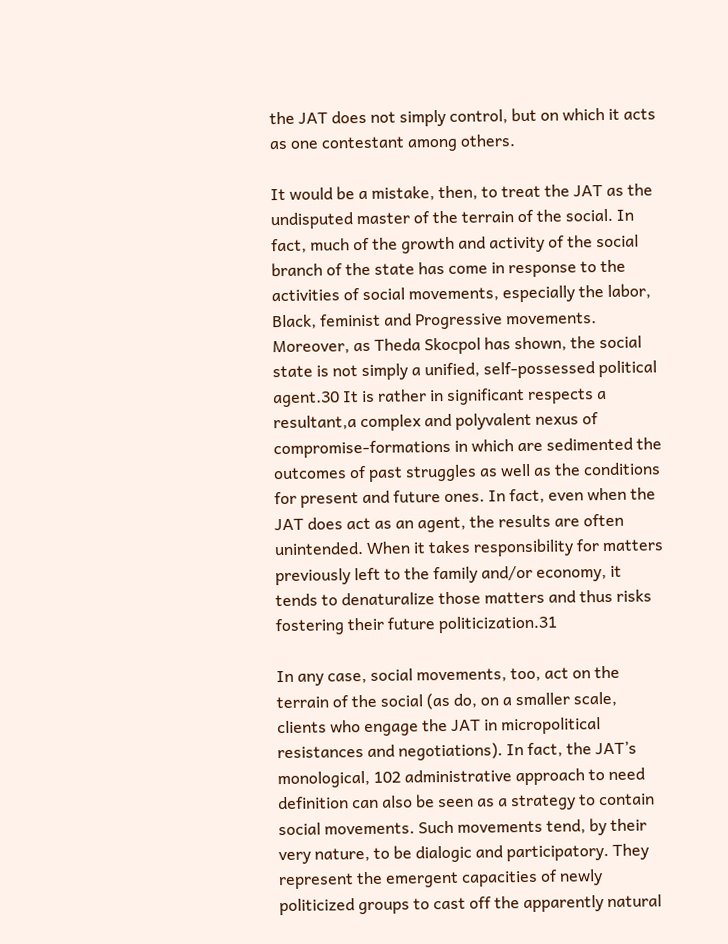the JAT does not simply control, but on which it acts as one contestant among others.

It would be a mistake, then, to treat the JAT as the undisputed master of the terrain of the social. In fact, much of the growth and activity of the social branch of the state has come in response to the activities of social movements, especially the labor, Black, feminist and Progressive movements. Moreover, as Theda Skocpol has shown, the social state is not simply a unified, self-possessed political agent.30 It is rather in significant respects a resultant,a complex and polyvalent nexus of compromise-formations in which are sedimented the outcomes of past struggles as well as the conditions for present and future ones. In fact, even when the JAT does act as an agent, the results are often unintended. When it takes responsibility for matters previously left to the family and/or economy, it tends to denaturalize those matters and thus risks fostering their future politicization.31

In any case, social movements, too, act on the terrain of the social (as do, on a smaller scale, clients who engage the JAT in micropolitical resistances and negotiations). In fact, the JAT’s monological, 102 administrative approach to need definition can also be seen as a strategy to contain social movements. Such movements tend, by their very nature, to be dialogic and participatory. They represent the emergent capacities of newly politicized groups to cast off the apparently natural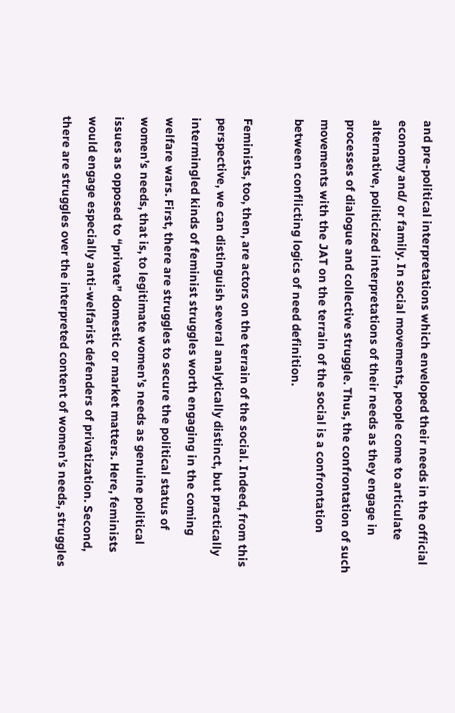and pre-political interpretations which enveloped their needs in the official economy and/ or family. In social movements, people come to articulate alternative, politicized interpretations of their needs as they engage in processes of dialogue and collective struggle. Thus, the confrontation of such movements with the JAT on the terrain of the social is a confrontation between conflicting logics of need definition.

Feminists, too, then, are actors on the terrain of the social. Indeed, from this perspective, we can distinguish several analytically distinct, but practically intermingled kinds of feminist struggles worth engaging in the coming welfare wars. First, there are struggles to secure the political status of women’s needs, that is, to legitimate women’s needs as genuine political issues as opposed to “private” domestic or market matters. Here, feminists would engage especially anti-welfarist defenders of privatization. Second, there are struggles over the interpreted content of women’s needs, struggles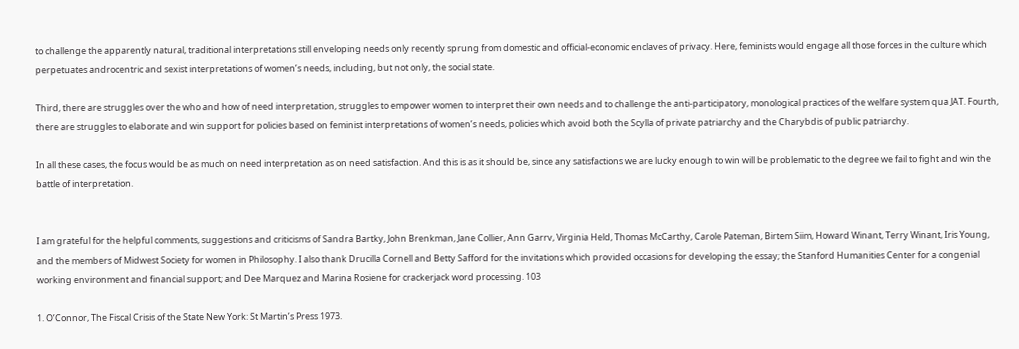to challenge the apparently natural, traditional interpretations still enveloping needs only recently sprung from domestic and official-economic enclaves of privacy. Here, feminists would engage all those forces in the culture which perpetuates androcentric and sexist interpretations of women’s needs, including, but not only, the social state.

Third, there are struggles over the who and how of need interpretation, struggles to empower women to interpret their own needs and to challenge the anti-participatory, monological practices of the welfare system qua JAT. Fourth, there are struggles to elaborate and win support for policies based on feminist interpretations of women’s needs, policies which avoid both the Scylla of private patriarchy and the Charybdis of public patriarchy.

In all these cases, the focus would be as much on need interpretation as on need satisfaction. And this is as it should be, since any satisfactions we are lucky enough to win will be problematic to the degree we fail to fight and win the battle of interpretation.


I am grateful for the helpful comments, suggestions and criticisms of Sandra Bartky, John Brenkman, Jane Collier, Ann Garrv, Virginia Held, Thomas McCarthy, Carole Pateman, Birtem Siim, Howard Winant, Terry Winant, Iris Young, and the members of Midwest Society for women in Philosophy. I also thank Drucilla Cornell and Betty Safford for the invitations which provided occasions for developing the essay; the Stanford Humanities Center for a congenial working environment and financial support; and Dee Marquez and Marina Rosiene for crackerjack word processing. 103

1. O’Connor, The Fiscal Crisis of the State New York: St Martin’s Press 1973.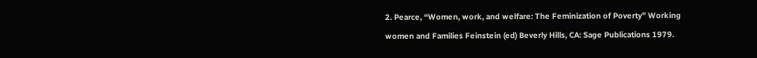2. Pearce, “Women, work, and welfare: The Feminization of Poverty” Working women and Families Feinstein (ed) Beverly Hills, CA: Sage Publications 1979.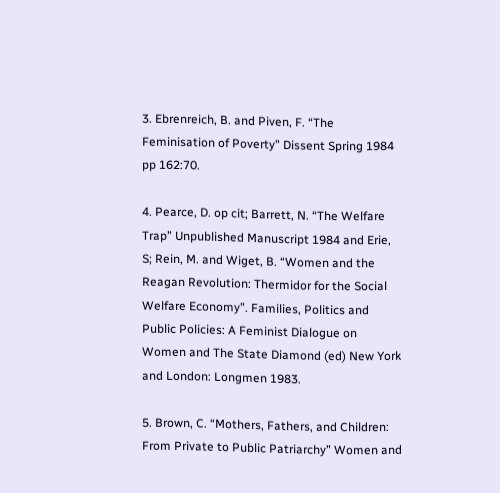3. Ebrenreich, B. and Piven, F. “The Feminisation of Poverty” Dissent Spring 1984 pp 162:70.

4. Pearce, D. op cit; Barrett, N. “The Welfare Trap” Unpublished Manuscript 1984 and Erie, S; Rein, M. and Wiget, B. “Women and the Reagan Revolution: Thermidor for the Social Welfare Economy”. Families, Politics and Public Policies: A Feminist Dialogue on Women and The State Diamond (ed) New York and London: Longmen 1983.

5. Brown, C. “Mothers, Fathers, and Children: From Private to Public Patriarchy” Women and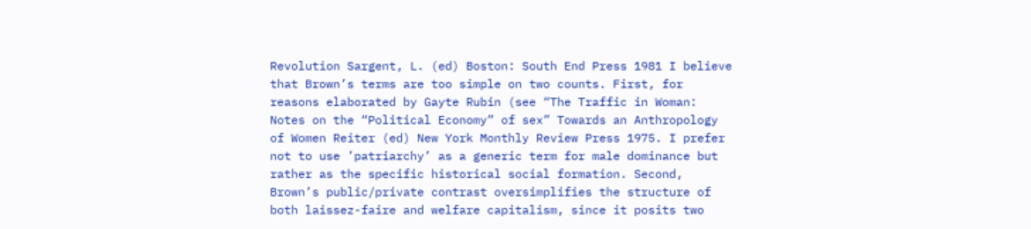Revolution Sargent, L. (ed) Boston: South End Press 1981 I believe that Brown’s terms are too simple on two counts. First, for reasons elaborated by Gayte Rubin (see “The Traffic in Woman: Notes on the “Political Economy” of sex” Towards an Anthropology of Women Reiter (ed) New York Monthly Review Press 1975. I prefer not to use ’patriarchy’ as a generic term for male dominance but rather as the specific historical social formation. Second, Brown’s public/private contrast oversimplifies the structure of both laissez-faire and welfare capitalism, since it posits two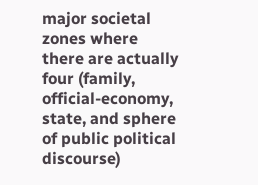major societal zones where there are actually four (family, official-economy, state, and sphere of public political discourse)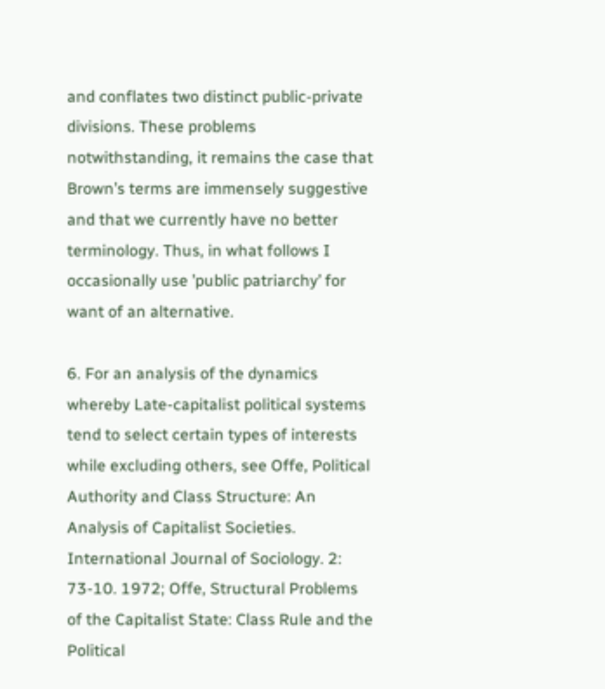and conflates two distinct public-private divisions. These problems notwithstanding, it remains the case that Brown’s terms are immensely suggestive and that we currently have no better terminology. Thus, in what follows I occasionally use ’public patriarchy’ for want of an alternative.

6. For an analysis of the dynamics whereby Late-capitalist political systems tend to select certain types of interests while excluding others, see Offe, Political Authority and Class Structure: An Analysis of Capitalist Societies. International Journal of Sociology. 2: 73-10. 1972; Offe, Structural Problems of the Capitalist State: Class Rule and the Political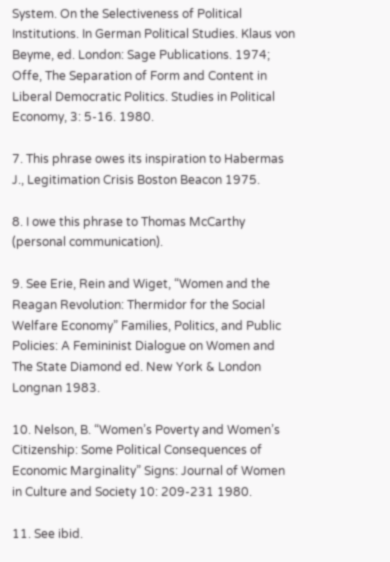System. On the Selectiveness of Political Institutions. In German Political Studies. Klaus von Beyme, ed. London: Sage Publications. 1974; Offe, The Separation of Form and Content in Liberal Democratic Politics. Studies in Political Economy, 3: 5-16. 1980.

7. This phrase owes its inspiration to Habermas J., Legitimation Crisis Boston Beacon 1975.

8. I owe this phrase to Thomas McCarthy (personal communication).

9. See Erie, Rein and Wiget, “Women and the Reagan Revolution: Thermidor for the Social Welfare Economy” Families, Politics, and Public Policies: A Femininist Dialogue on Women and The State Diamond ed. New York & London Longnan 1983.

10. Nelson, B. “Women’s Poverty and Women’s Citizenship: Some Political Consequences of Economic Marginality” Signs: Journal of Women in Culture and Society 10: 209-231 1980.

11. See ibid.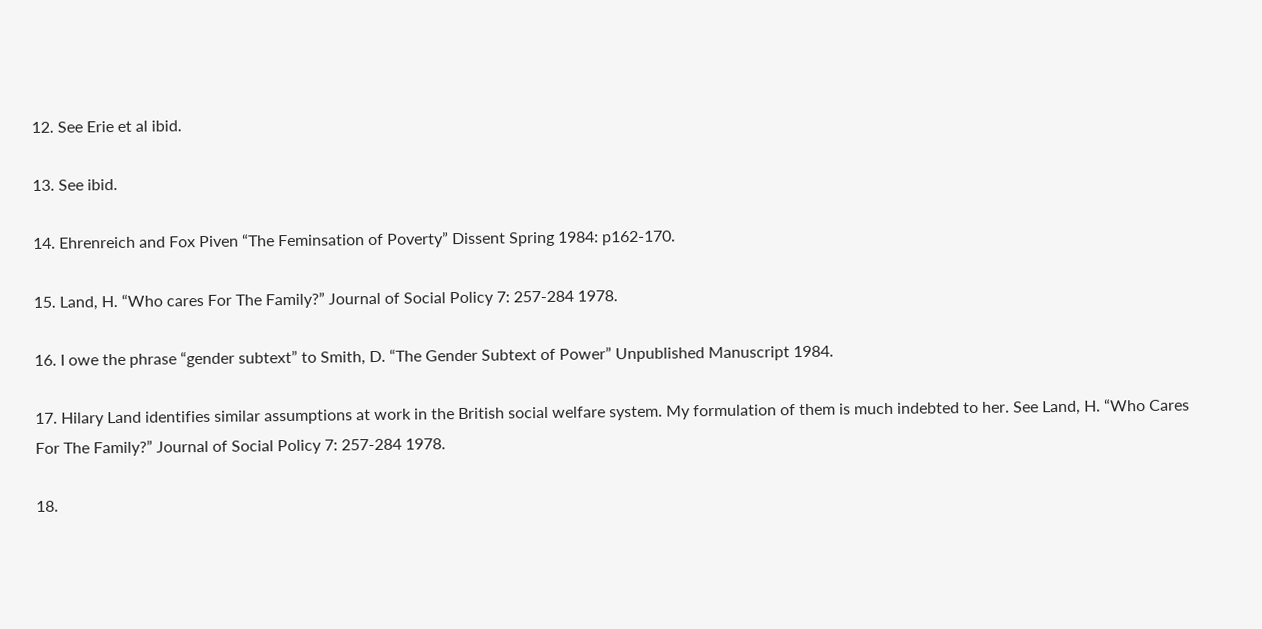12. See Erie et al ibid.

13. See ibid.

14. Ehrenreich and Fox Piven “The Feminsation of Poverty” Dissent Spring 1984: p162-170.

15. Land, H. “Who cares For The Family?” Journal of Social Policy 7: 257-284 1978.

16. I owe the phrase “gender subtext” to Smith, D. “The Gender Subtext of Power” Unpublished Manuscript 1984.

17. Hilary Land identifies similar assumptions at work in the British social welfare system. My formulation of them is much indebted to her. See Land, H. “Who Cares For The Family?” Journal of Social Policy 7: 257-284 1978.

18.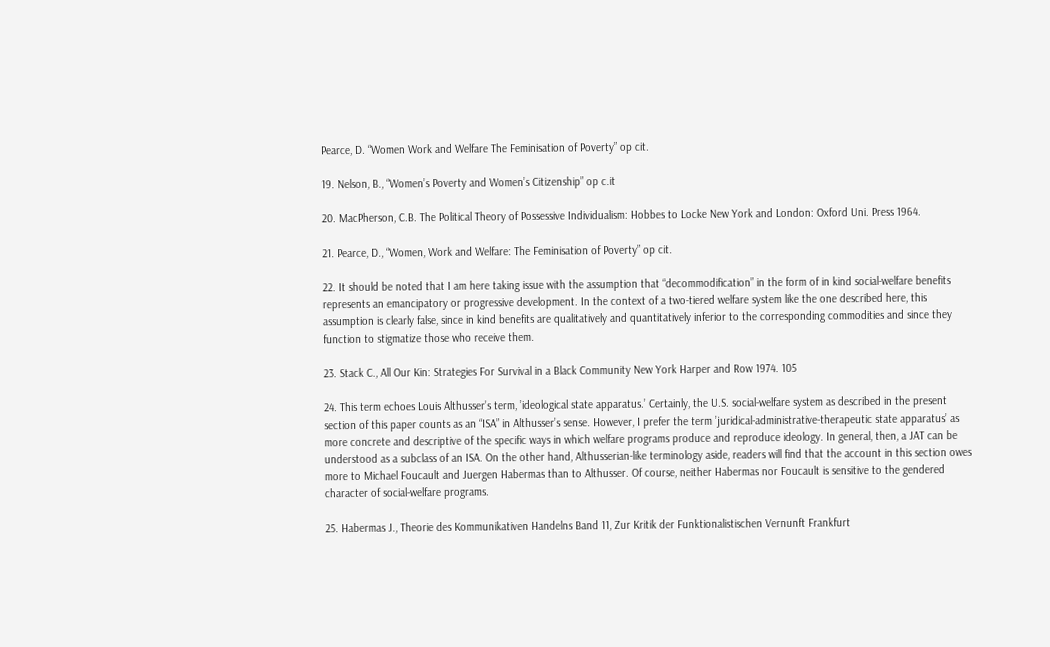Pearce, D. “Women Work and Welfare The Feminisation of Poverty” op cit.

19. Nelson, B., “Women’s Poverty and Women’s Citizenship” op c.it

20. MacPherson, C.B. The Political Theory of Possessive Individualism: Hobbes to Locke New York and London: Oxford Uni. Press 1964.

21. Pearce, D., “Women, Work and Welfare: The Feminisation of Poverty” op cit.

22. It should be noted that I am here taking issue with the assumption that “decommodification” in the form of in kind social-welfare benefits represents an emancipatory or progressive development. In the context of a two-tiered welfare system like the one described here, this assumption is clearly false, since in kind benefits are qualitatively and quantitatively inferior to the corresponding commodities and since they function to stigmatize those who receive them.

23. Stack C., All Our Kin: Strategies For Survival in a Black Community New York Harper and Row 1974. 105

24. This term echoes Louis Althusser’s term, ’ideological state apparatus.’ Certainly, the U.S. social-welfare system as described in the present section of this paper counts as an “ISA” in Althusser’s sense. However, I prefer the term ’juridical-administrative-therapeutic state apparatus’ as more concrete and descriptive of the specific ways in which welfare programs produce and reproduce ideology. In general, then, a JAT can be understood as a subclass of an ISA. On the other hand, Althusserian-like terminology aside, readers will find that the account in this section owes more to Michael Foucault and Juergen Habermas than to Althusser. Of course, neither Habermas nor Foucault is sensitive to the gendered character of social-welfare programs.

25. Habermas J., Theorie des Kommunikativen Handelns Band 11, Zur Kritik der Funktionalistischen Vernunft Frankfurt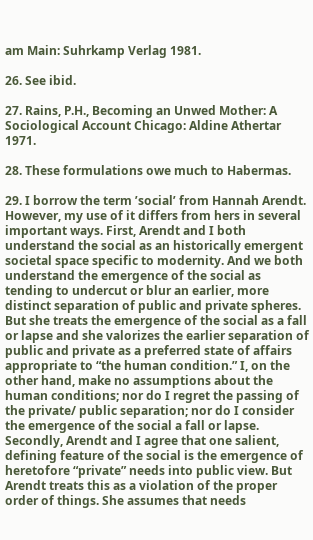am Main: Suhrkamp Verlag 1981.

26. See ibid.

27. Rains, P.H., Becoming an Unwed Mother: A Sociological Account Chicago: Aldine Athertar 1971.

28. These formulations owe much to Habermas.

29. I borrow the term ’social’ from Hannah Arendt. However, my use of it differs from hers in several important ways. First, Arendt and I both understand the social as an historically emergent societal space specific to modernity. And we both understand the emergence of the social as tending to undercut or blur an earlier, more distinct separation of public and private spheres. But she treats the emergence of the social as a fall or lapse and she valorizes the earlier separation of public and private as a preferred state of affairs appropriate to “the human condition.” I, on the other hand, make no assumptions about the human conditions; nor do I regret the passing of the private/ public separation; nor do I consider the emergence of the social a fall or lapse. Secondly, Arendt and I agree that one salient, defining feature of the social is the emergence of heretofore “private” needs into public view. But Arendt treats this as a violation of the proper order of things. She assumes that needs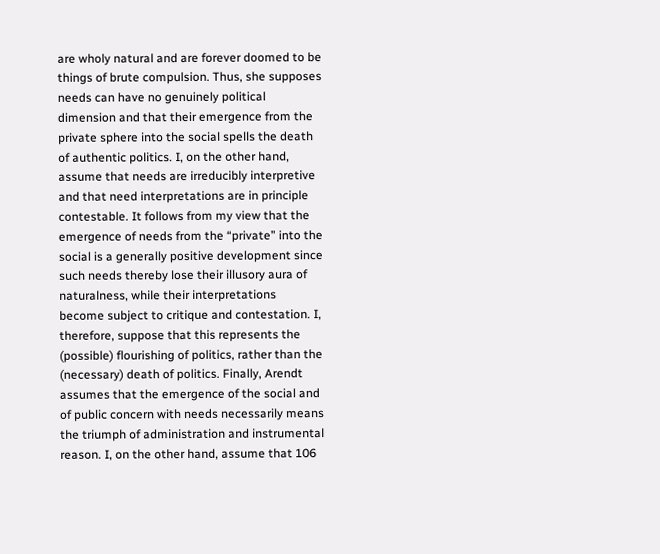are wholy natural and are forever doomed to be things of brute compulsion. Thus, she supposes needs can have no genuinely political dimension and that their emergence from the private sphere into the social spells the death of authentic politics. I, on the other hand, assume that needs are irreducibly interpretive and that need interpretations are in principle contestable. It follows from my view that the emergence of needs from the “private” into the social is a generally positive development since such needs thereby lose their illusory aura of naturalness, while their interpretations become subject to critique and contestation. I, therefore, suppose that this represents the (possible) flourishing of politics, rather than the (necessary) death of politics. Finally, Arendt assumes that the emergence of the social and of public concern with needs necessarily means the triumph of administration and instrumental reason. I, on the other hand, assume that 106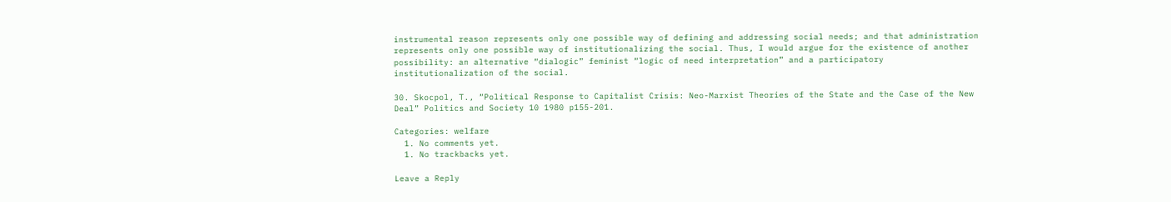instrumental reason represents only one possible way of defining and addressing social needs; and that administration represents only one possible way of institutionalizing the social. Thus, I would argue for the existence of another possibility: an alternative “dialogic” feminist “logic of need interpretation” and a participatory institutionalization of the social.

30. Skocpol, T., “Political Response to Capitalist Crisis: Neo-Marxist Theories of the State and the Case of the New Deal” Politics and Society 10 1980 p155-201.

Categories: welfare
  1. No comments yet.
  1. No trackbacks yet.

Leave a Reply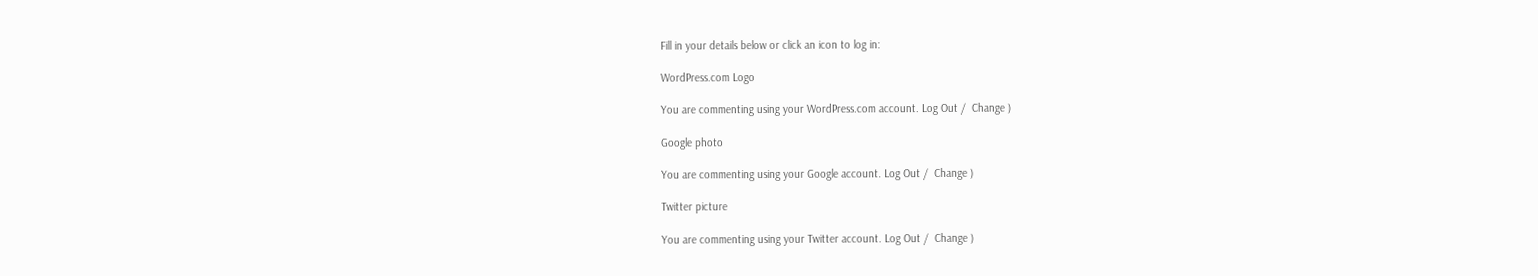Fill in your details below or click an icon to log in:

WordPress.com Logo

You are commenting using your WordPress.com account. Log Out /  Change )

Google photo

You are commenting using your Google account. Log Out /  Change )

Twitter picture

You are commenting using your Twitter account. Log Out /  Change )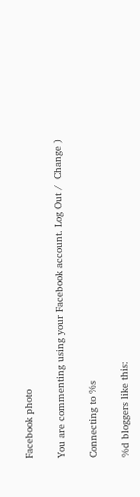Facebook photo

You are commenting using your Facebook account. Log Out /  Change )

Connecting to %s

%d bloggers like this: